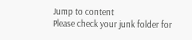Jump to content
Please check your junk folder for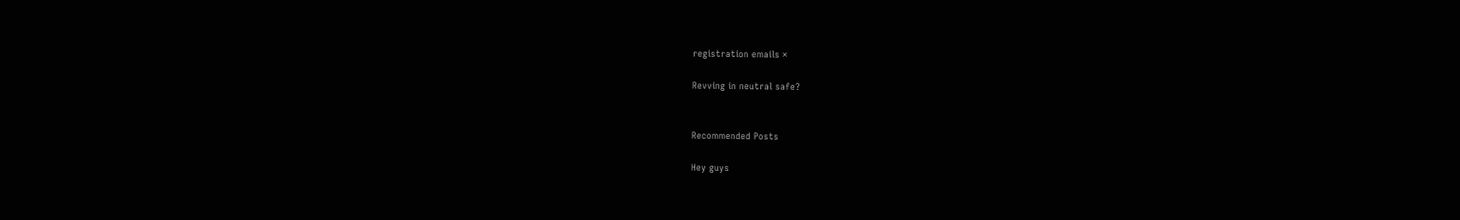registration emails ×

Revving in neutral safe?


Recommended Posts

Hey guys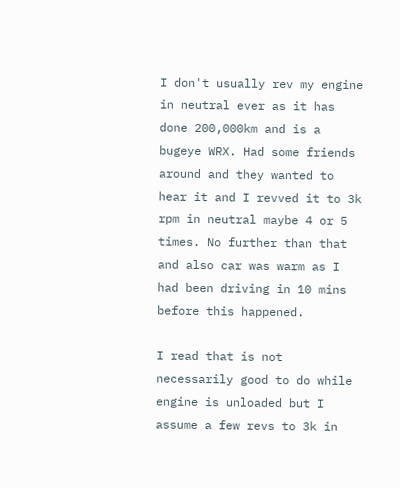I don't usually rev my engine in neutral ever as it has done 200,000km and is a bugeye WRX. Had some friends around and they wanted to hear it and I revved it to 3k rpm in neutral maybe 4 or 5 times. No further than that and also car was warm as I had been driving in 10 mins before this happened.

I read that is not necessarily good to do while engine is unloaded but I assume a few revs to 3k in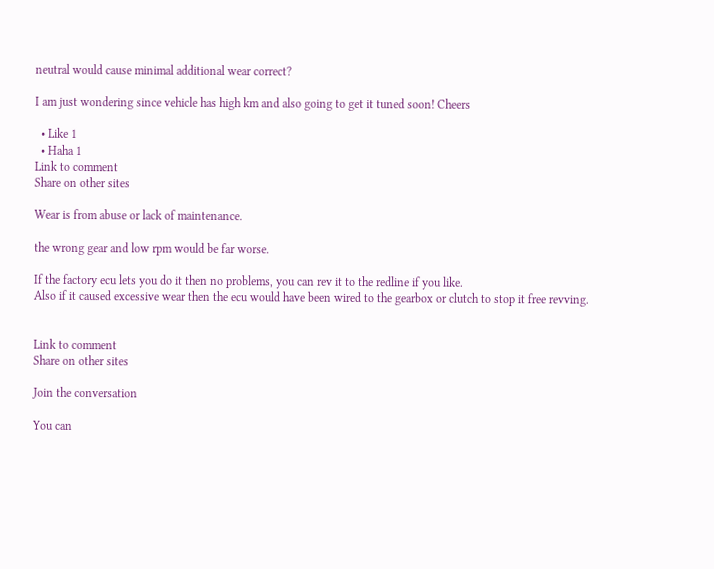neutral would cause minimal additional wear correct?

I am just wondering since vehicle has high km and also going to get it tuned soon! Cheers

  • Like 1
  • Haha 1
Link to comment
Share on other sites

Wear is from abuse or lack of maintenance.

the wrong gear and low rpm would be far worse.

If the factory ecu lets you do it then no problems, you can rev it to the redline if you like.
Also if it caused excessive wear then the ecu would have been wired to the gearbox or clutch to stop it free revving.


Link to comment
Share on other sites

Join the conversation

You can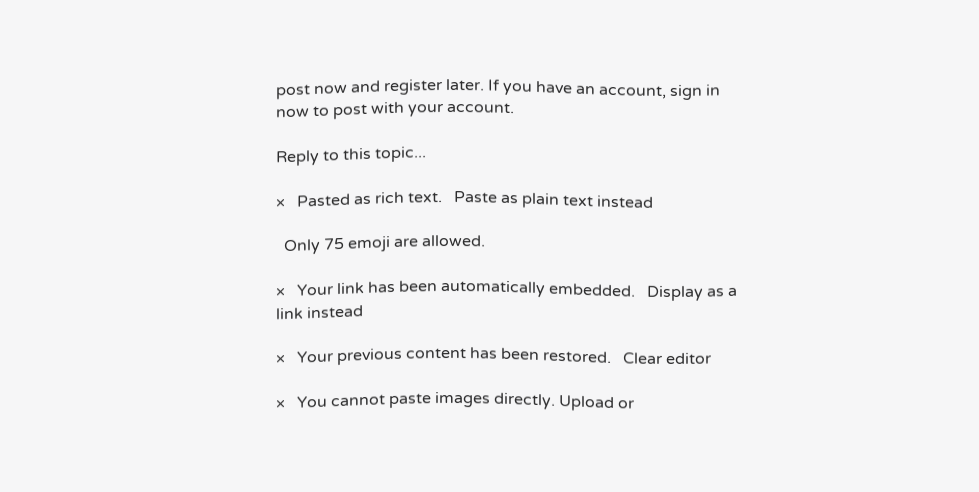post now and register later. If you have an account, sign in now to post with your account.

Reply to this topic...

×   Pasted as rich text.   Paste as plain text instead

  Only 75 emoji are allowed.

×   Your link has been automatically embedded.   Display as a link instead

×   Your previous content has been restored.   Clear editor

×   You cannot paste images directly. Upload or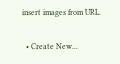insert images from URL.


  • Create New...